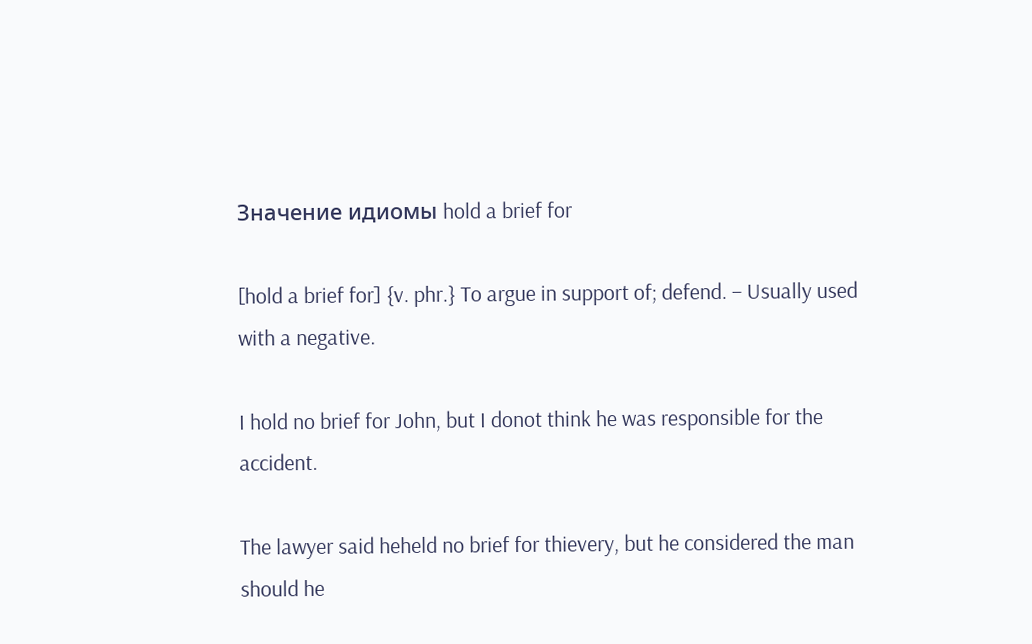Значение идиомы hold a brief for

[hold a brief for] {v. phr.} To argue in support of; defend. – Usually used with a negative.

I hold no brief for John, but I donot think he was responsible for the accident.

The lawyer said heheld no brief for thievery, but he considered the man should he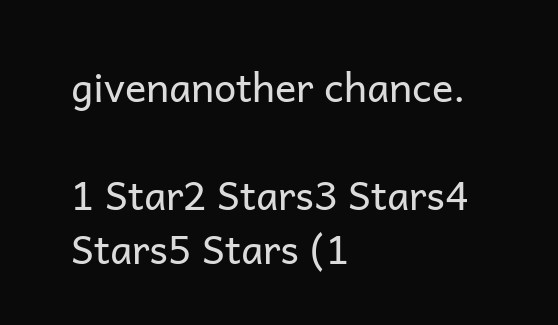givenanother chance.

1 Star2 Stars3 Stars4 Stars5 Stars (1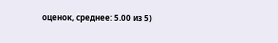оценок, среднее: 5.00 из 5)